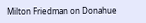Milton Friedman on Donahue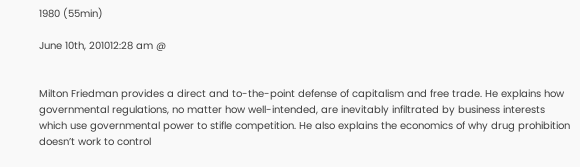1980 (55min)

June 10th, 201012:28 am @


Milton Friedman provides a direct and to-the-point defense of capitalism and free trade. He explains how governmental regulations, no matter how well-intended, are inevitably infiltrated by business interests which use governmental power to stifle competition. He also explains the economics of why drug prohibition doesn’t work to control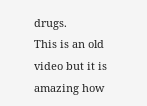drugs.
This is an old video but it is amazing how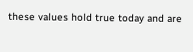these values hold true today and are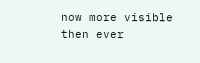now more visible then ever